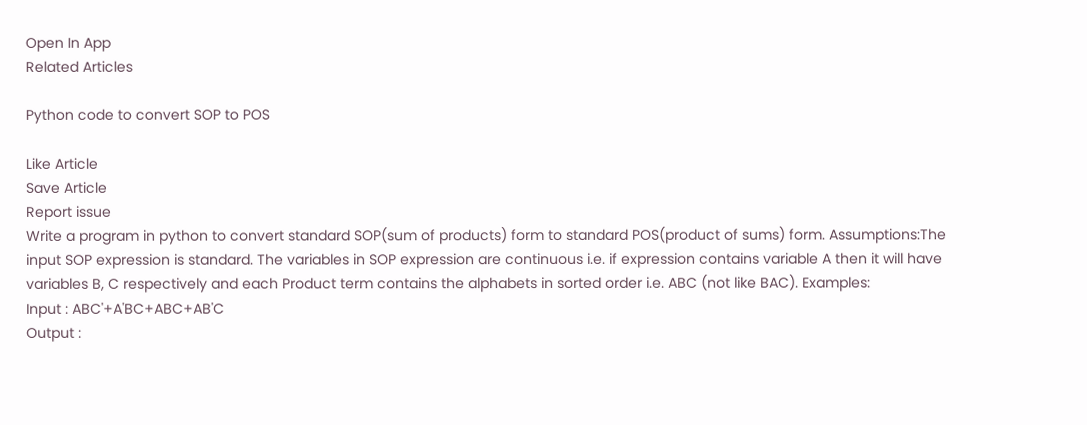Open In App
Related Articles

Python code to convert SOP to POS

Like Article
Save Article
Report issue
Write a program in python to convert standard SOP(sum of products) form to standard POS(product of sums) form. Assumptions:The input SOP expression is standard. The variables in SOP expression are continuous i.e. if expression contains variable A then it will have variables B, C respectively and each Product term contains the alphabets in sorted order i.e. ABC (not like BAC). Examples:
Input : ABC'+A'BC+ABC+AB'C
Output :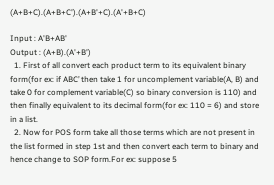(A+B+C).(A+B+C').(A+B'+C).(A'+B+C)

Input : A'B+AB'
Output : (A+B).(A'+B')
  1. First of all convert each product term to its equivalent binary form(for ex: if ABC’ then take 1 for uncomplement variable(A, B) and take 0 for complement variable(C) so binary conversion is 110) and then finally equivalent to its decimal form(for ex: 110 = 6) and store in a list.
  2. Now for POS form take all those terms which are not present in the list formed in step 1st and then convert each term to binary and hence change to SOP form.For ex: suppose 5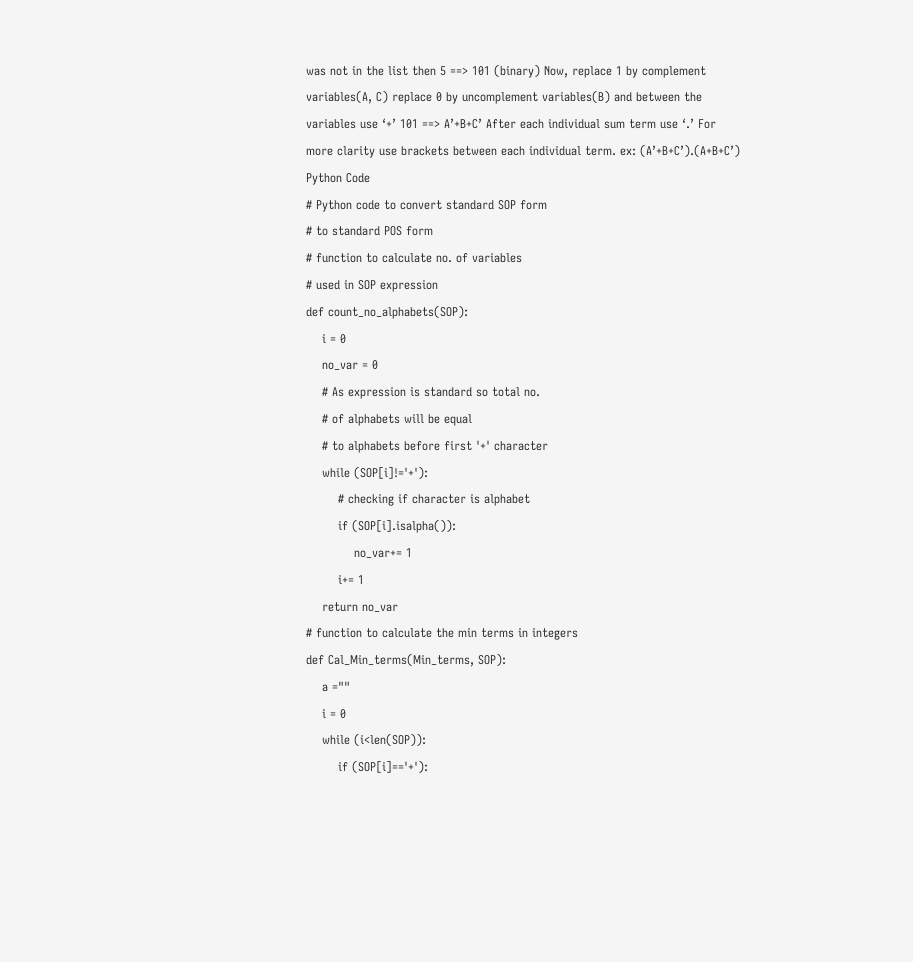was not in the list then 5 ==> 101 (binary) Now, replace 1 by complement variables(A, C) replace 0 by uncomplement variables(B) and between the variables use ‘+’ 101 ==> A’+B+C’ After each individual sum term use ‘.’ For more clarity use brackets between each individual term. ex: (A’+B+C’).(A+B+C’)
Python Code
# Python code to convert standard SOP form
# to standard POS form
# function to calculate no. of variables
# used in SOP expression
def count_no_alphabets(SOP):
    i = 0
    no_var = 0
    # As expression is standard so total no.
    # of alphabets will be equal
    # to alphabets before first '+' character
    while (SOP[i]!='+'):
        # checking if character is alphabet
        if (SOP[i].isalpha()):
            no_var+= 1
        i+= 1
    return no_var
# function to calculate the min terms in integers
def Cal_Min_terms(Min_terms, SOP):
    a =""
    i = 0
    while (i<len(SOP)):
        if (SOP[i]=='+'):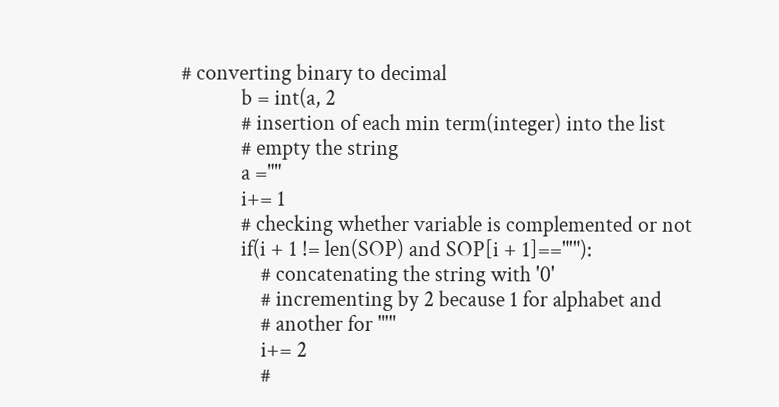# converting binary to decimal
            b = int(a, 2
            # insertion of each min term(integer) into the list
            # empty the string
            a =""
            i+= 1
            # checking whether variable is complemented or not
            if(i + 1 != len(SOP) and SOP[i + 1]=="'"):
                # concatenating the string with '0'
                # incrementing by 2 because 1 for alphabet and
                # another for "'"
                i+= 2
                #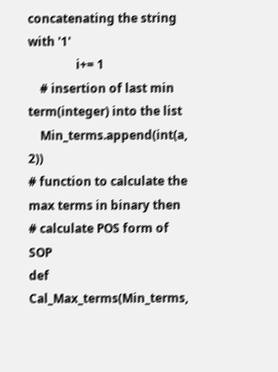concatenating the string with '1'
                i+= 1
    # insertion of last min term(integer) into the list
    Min_terms.append(int(a, 2))
# function to calculate the max terms in binary then
# calculate POS form of SOP
def Cal_Max_terms(Min_terms,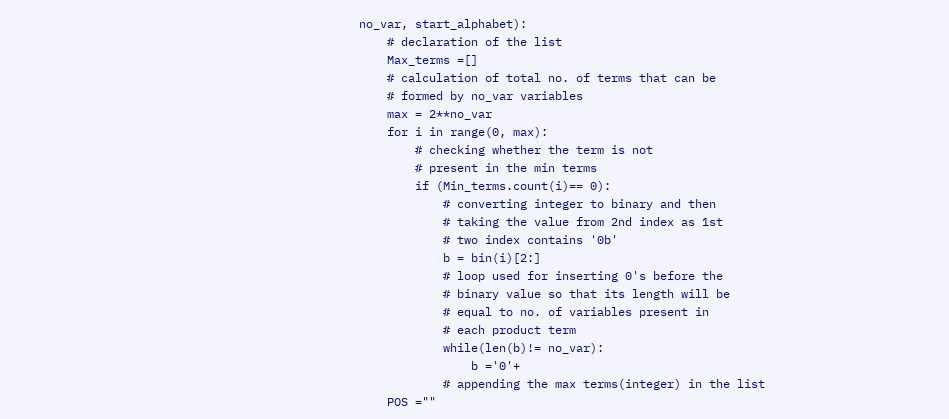no_var, start_alphabet):
    # declaration of the list
    Max_terms =[]
    # calculation of total no. of terms that can be
    # formed by no_var variables
    max = 2**no_var
    for i in range(0, max):
        # checking whether the term is not
        # present in the min terms
        if (Min_terms.count(i)== 0):
            # converting integer to binary and then
            # taking the value from 2nd index as 1st
            # two index contains '0b'
            b = bin(i)[2:]
            # loop used for inserting 0's before the
            # binary value so that its length will be
            # equal to no. of variables present in
            # each product term
            while(len(b)!= no_var):
                b ='0'+
            # appending the max terms(integer) in the list
    POS =""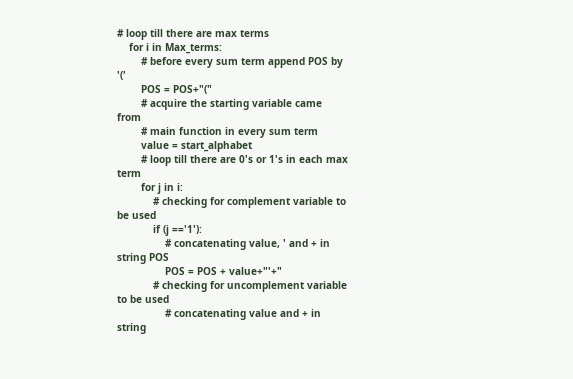# loop till there are max terms
    for i in Max_terms:
        # before every sum term append POS by '('
        POS = POS+"("
        # acquire the starting variable came from
        # main function in every sum term
        value = start_alphabet
        # loop till there are 0's or 1's in each max term
        for j in i:
            # checking for complement variable to be used
            if (j =='1'):
                # concatenating value, ' and + in string POS
                POS = POS + value+"'+"
            # checking for uncomplement variable to be used
                # concatenating value and + in string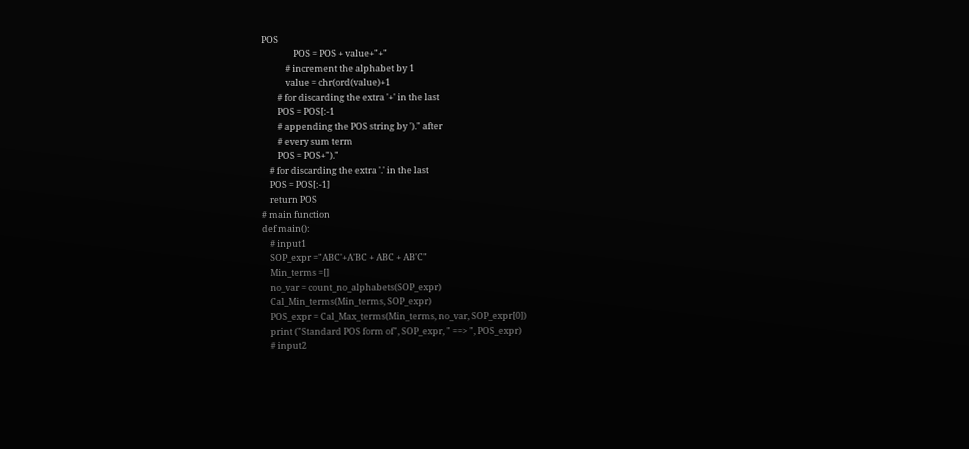POS
                POS = POS + value+"+"
            # increment the alphabet by 1
            value = chr(ord(value)+1
        # for discarding the extra '+' in the last
        POS = POS[:-1
        # appending the POS string by ')." after
        # every sum term
        POS = POS+")."
    # for discarding the extra '.' in the last
    POS = POS[:-1]
    return POS
# main function
def main():
    # input1
    SOP_expr ="ABC'+A'BC + ABC + AB'C"
    Min_terms =[]
    no_var = count_no_alphabets(SOP_expr)
    Cal_Min_terms(Min_terms, SOP_expr)
    POS_expr = Cal_Max_terms(Min_terms, no_var, SOP_expr[0])
    print ("Standard POS form of", SOP_expr, " ==> ", POS_expr)
    # input2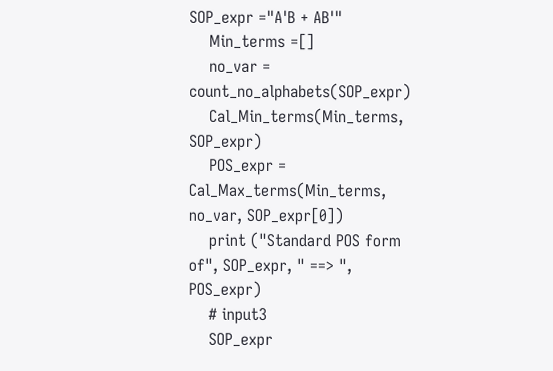SOP_expr ="A'B + AB'"
    Min_terms =[]
    no_var = count_no_alphabets(SOP_expr)
    Cal_Min_terms(Min_terms, SOP_expr)
    POS_expr = Cal_Max_terms(Min_terms, no_var, SOP_expr[0])
    print ("Standard POS form of", SOP_expr, " ==> ", POS_expr)
    # input3
    SOP_expr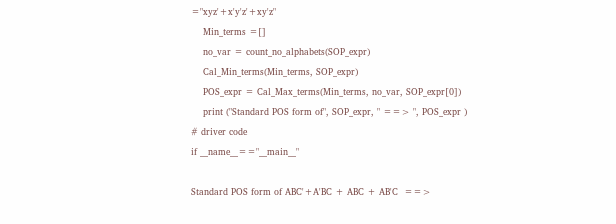="xyz'+x'y'z'+xy'z"
    Min_terms =[]
    no_var = count_no_alphabets(SOP_expr)
    Cal_Min_terms(Min_terms, SOP_expr)
    POS_expr = Cal_Max_terms(Min_terms, no_var, SOP_expr[0])
    print ("Standard POS form of", SOP_expr, " ==> ", POS_expr )
# driver code
if __name__=="__main__"

Standard POS form of ABC'+A'BC + ABC + AB'C  ==>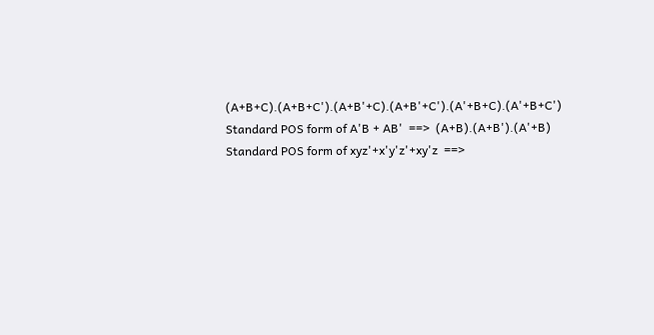(A+B+C).(A+B+C').(A+B'+C).(A+B'+C').(A'+B+C).(A'+B+C')
Standard POS form of A'B + AB'  ==>  (A+B).(A+B').(A'+B)
Standard POS form of xyz'+x'y'z'+xy'z  ==>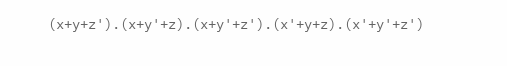(x+y+z').(x+y'+z).(x+y'+z').(x'+y+z).(x'+y'+z')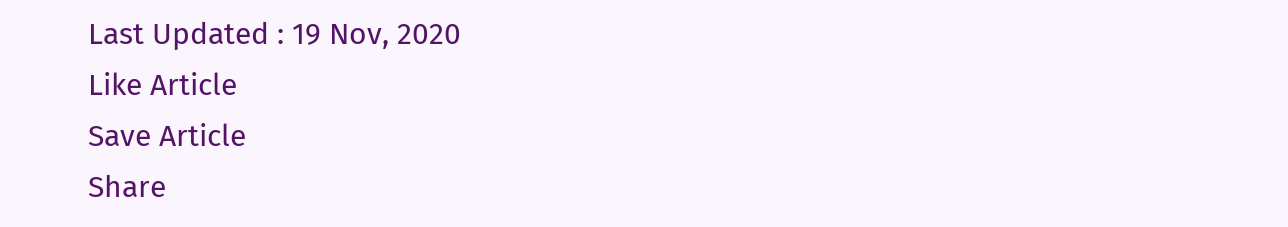Last Updated : 19 Nov, 2020
Like Article
Save Article
Share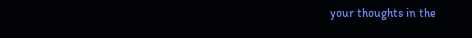your thoughts in the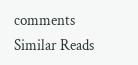comments
Similar Reads